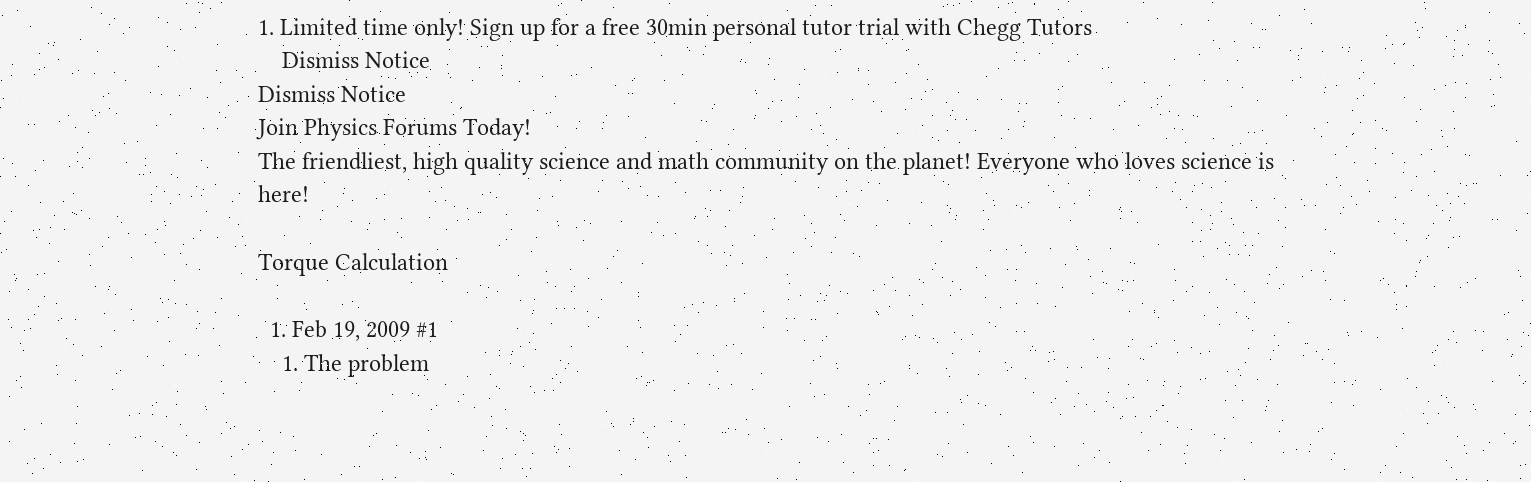1. Limited time only! Sign up for a free 30min personal tutor trial with Chegg Tutors
    Dismiss Notice
Dismiss Notice
Join Physics Forums Today!
The friendliest, high quality science and math community on the planet! Everyone who loves science is here!

Torque Calculation

  1. Feb 19, 2009 #1
    1. The problem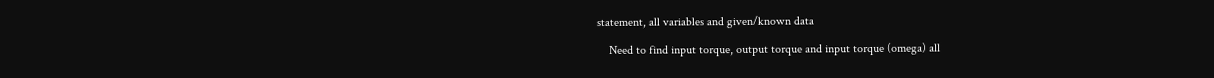statement, all variables and given/known data

    Need to find input torque, output torque and input torque (omega) all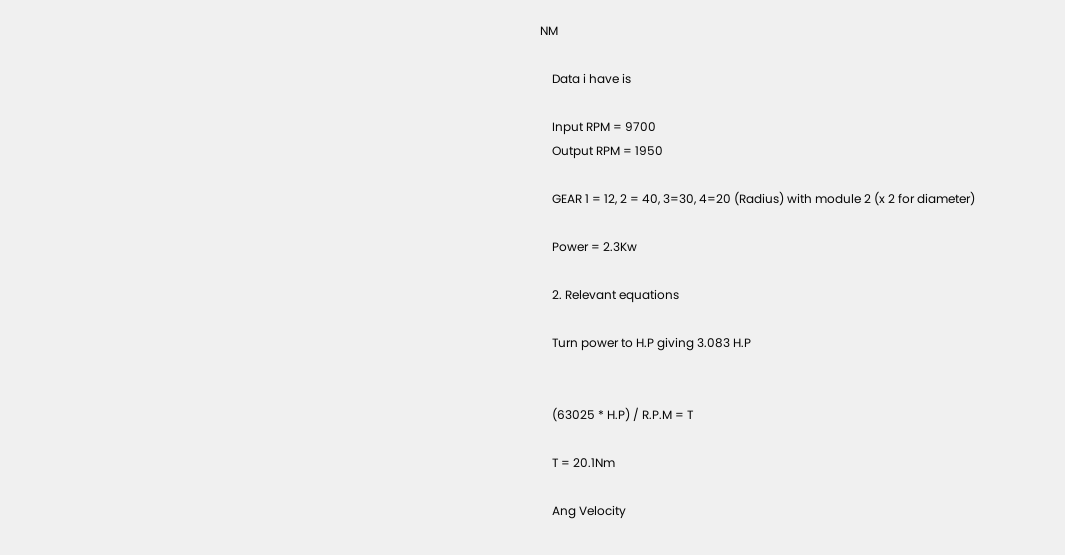NM

    Data i have is

    Input RPM = 9700
    Output RPM = 1950

    GEAR 1 = 12, 2 = 40, 3=30, 4=20 (Radius) with module 2 (x 2 for diameter)

    Power = 2.3Kw

    2. Relevant equations

    Turn power to H.P giving 3.083 H.P


    (63025 * H.P) / R.P.M = T

    T = 20.1Nm

    Ang Velocity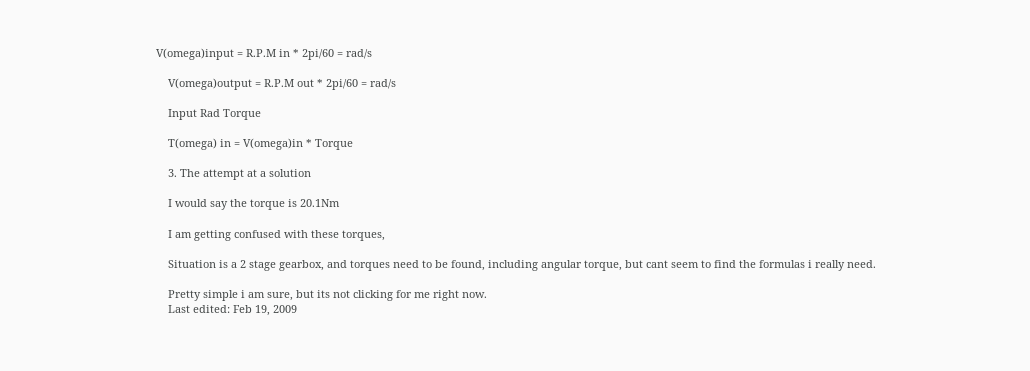V(omega)input = R.P.M in * 2pi/60 = rad/s

    V(omega)output = R.P.M out * 2pi/60 = rad/s

    Input Rad Torque

    T(omega) in = V(omega)in * Torque

    3. The attempt at a solution

    I would say the torque is 20.1Nm

    I am getting confused with these torques,

    Situation is a 2 stage gearbox, and torques need to be found, including angular torque, but cant seem to find the formulas i really need.

    Pretty simple i am sure, but its not clicking for me right now.
    Last edited: Feb 19, 2009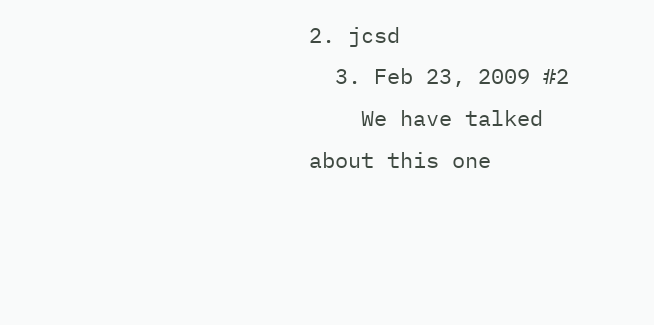2. jcsd
  3. Feb 23, 2009 #2
    We have talked about this one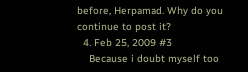before, Herpamad. Why do you continue to post it?
  4. Feb 25, 2009 #3
    Because i doubt myself too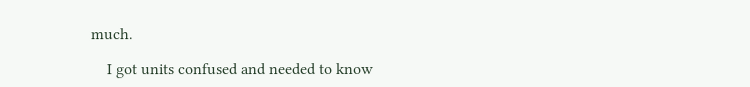much.

    I got units confused and needed to know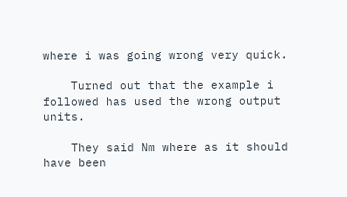where i was going wrong very quick.

    Turned out that the example i followed has used the wrong output units.

    They said Nm where as it should have been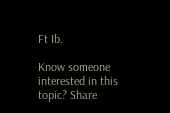Ft Ib.

Know someone interested in this topic? Share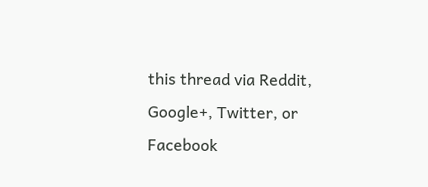this thread via Reddit, Google+, Twitter, or Facebook